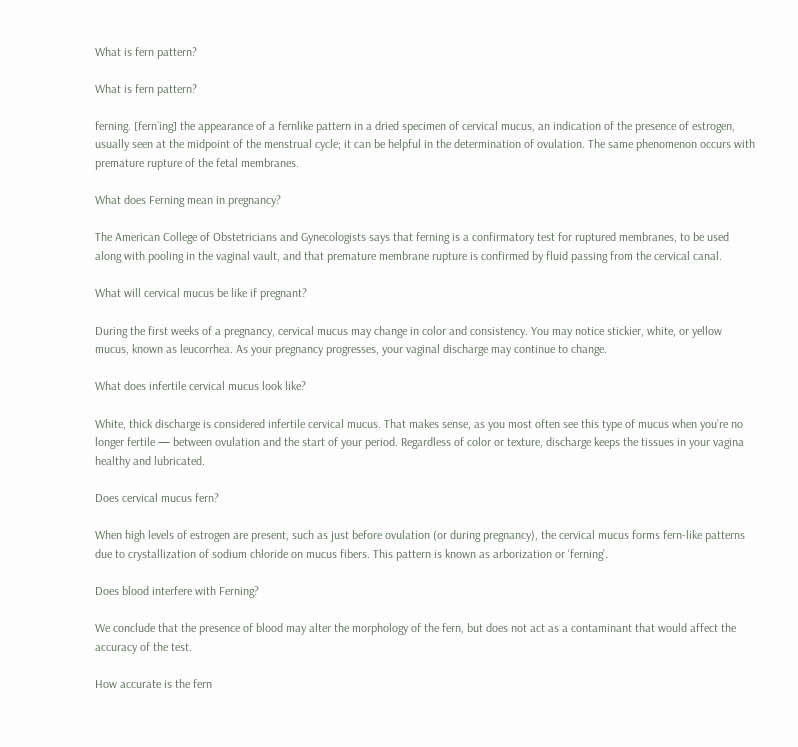What is fern pattern?

What is fern pattern?

ferning. [fern´ing] the appearance of a fernlike pattern in a dried specimen of cervical mucus, an indication of the presence of estrogen, usually seen at the midpoint of the menstrual cycle; it can be helpful in the determination of ovulation. The same phenomenon occurs with premature rupture of the fetal membranes.

What does Ferning mean in pregnancy?

The American College of Obstetricians and Gynecologists says that ferning is a confirmatory test for ruptured membranes, to be used along with pooling in the vaginal vault, and that premature membrane rupture is confirmed by fluid passing from the cervical canal.

What will cervical mucus be like if pregnant?

During the first weeks of a pregnancy, cervical mucus may change in color and consistency. You may notice stickier, white, or yellow mucus, known as leucorrhea. As your pregnancy progresses, your vaginal discharge may continue to change.

What does infertile cervical mucus look like?

White, thick discharge is considered infertile cervical mucus. That makes sense, as you most often see this type of mucus when you’re no longer fertile — between ovulation and the start of your period. Regardless of color or texture, discharge keeps the tissues in your vagina healthy and lubricated.

Does cervical mucus fern?

When high levels of estrogen are present, such as just before ovulation (or during pregnancy), the cervical mucus forms fern-like patterns due to crystallization of sodium chloride on mucus fibers. This pattern is known as arborization or ‘ferning’.

Does blood interfere with Ferning?

We conclude that the presence of blood may alter the morphology of the fern, but does not act as a contaminant that would affect the accuracy of the test.

How accurate is the fern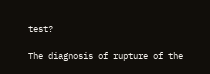test?

The diagnosis of rupture of the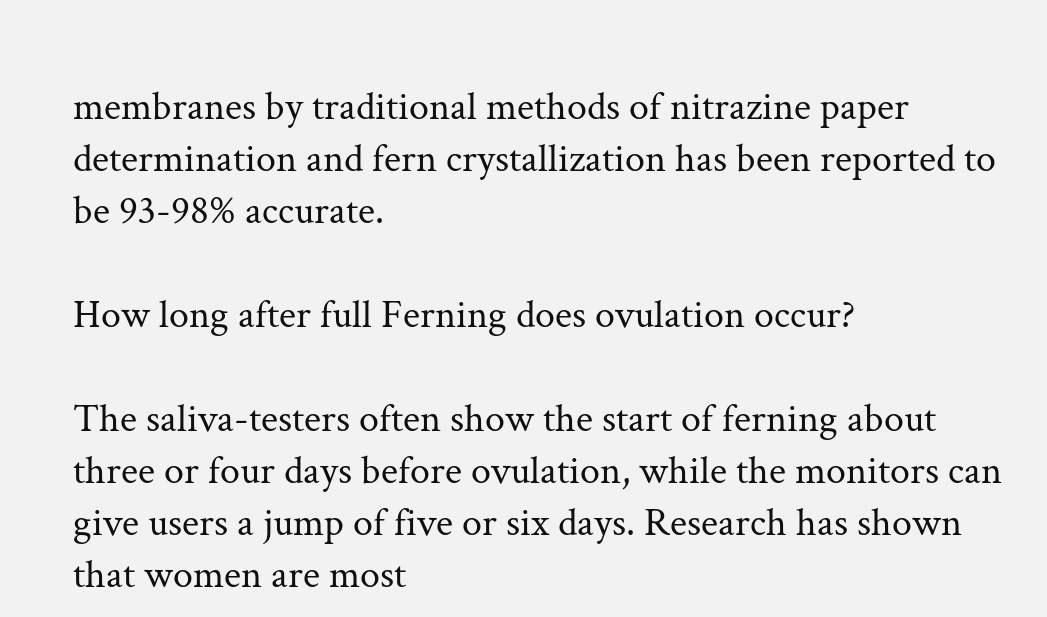membranes by traditional methods of nitrazine paper determination and fern crystallization has been reported to be 93-98% accurate.

How long after full Ferning does ovulation occur?

The saliva-testers often show the start of ferning about three or four days before ovulation, while the monitors can give users a jump of five or six days. Research has shown that women are most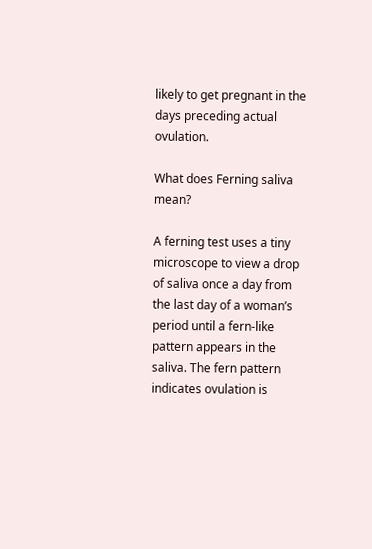likely to get pregnant in the days preceding actual ovulation.

What does Ferning saliva mean?

A ferning test uses a tiny microscope to view a drop of saliva once a day from the last day of a woman’s period until a fern-like pattern appears in the saliva. The fern pattern indicates ovulation is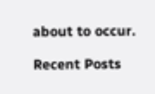about to occur.

Recent Posts